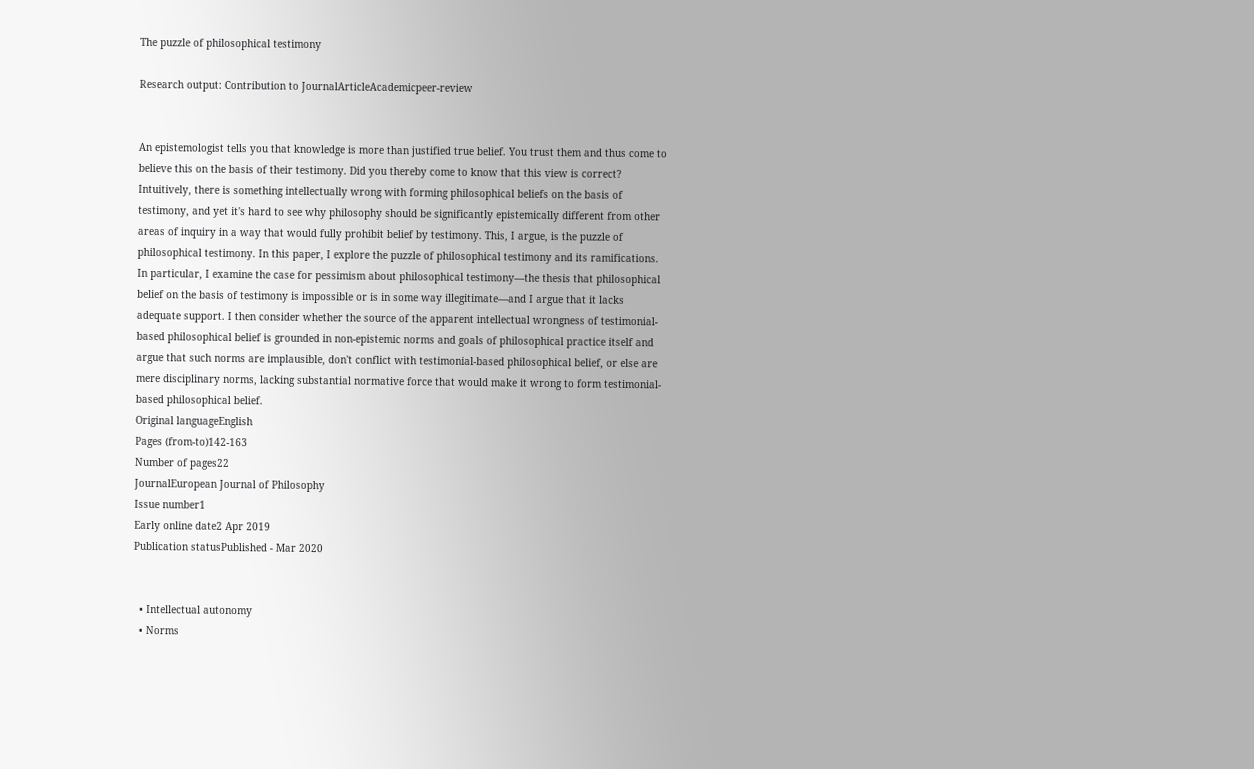The puzzle of philosophical testimony

Research output: Contribution to JournalArticleAcademicpeer-review


An epistemologist tells you that knowledge is more than justified true belief. You trust them and thus come to believe this on the basis of their testimony. Did you thereby come to know that this view is correct? Intuitively, there is something intellectually wrong with forming philosophical beliefs on the basis of testimony, and yet it's hard to see why philosophy should be significantly epistemically different from other areas of inquiry in a way that would fully prohibit belief by testimony. This, I argue, is the puzzle of philosophical testimony. In this paper, I explore the puzzle of philosophical testimony and its ramifications. In particular, I examine the case for pessimism about philosophical testimony—the thesis that philosophical belief on the basis of testimony is impossible or is in some way illegitimate—and I argue that it lacks adequate support. I then consider whether the source of the apparent intellectual wrongness of testimonial‐based philosophical belief is grounded in non‐epistemic norms and goals of philosophical practice itself and argue that such norms are implausible, don't conflict with testimonial‐based philosophical belief, or else are mere disciplinary norms, lacking substantial normative force that would make it wrong to form testimonial‐based philosophical belief.
Original languageEnglish
Pages (from-to)142-163
Number of pages22
JournalEuropean Journal of Philosophy
Issue number1
Early online date2 Apr 2019
Publication statusPublished - Mar 2020


  • Intellectual autonomy
  • Norms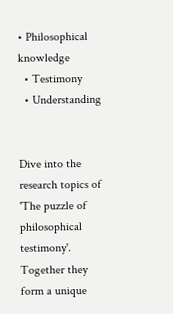• Philosophical knowledge
  • Testimony
  • Understanding


Dive into the research topics of 'The puzzle of philosophical testimony'. Together they form a unique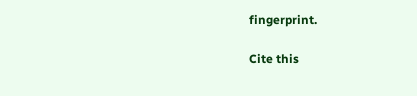fingerprint.

Cite this